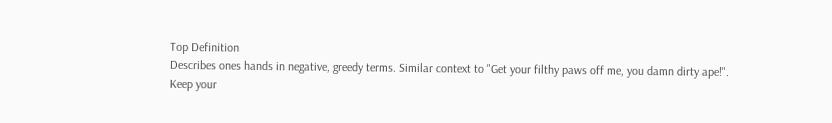Top Definition
Describes ones hands in negative, greedy terms. Similar context to "Get your filthy paws off me, you damn dirty ape!".
Keep your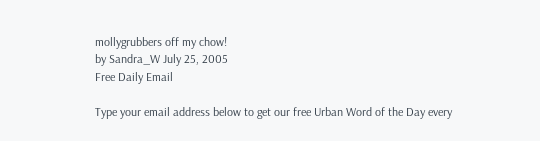mollygrubbers off my chow!
by Sandra_W July 25, 2005
Free Daily Email

Type your email address below to get our free Urban Word of the Day every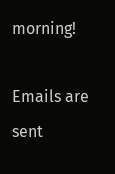morning!

Emails are sent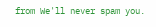from We'll never spam you.